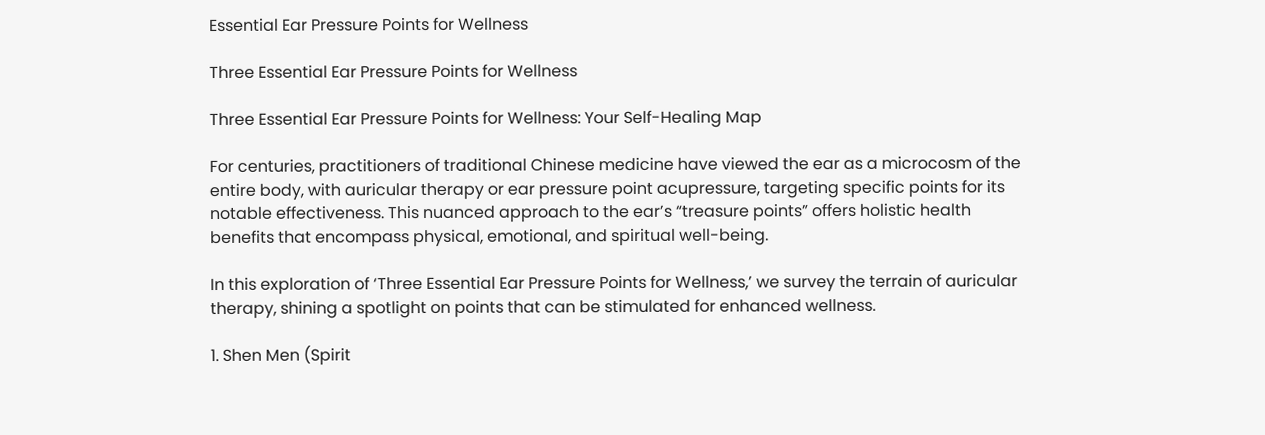Essential Ear Pressure Points for Wellness

Three Essential Ear Pressure Points for Wellness

Three Essential Ear Pressure Points for Wellness: Your Self-Healing Map

For centuries, practitioners of traditional Chinese medicine have viewed the ear as a microcosm of the entire body, with auricular therapy or ear pressure point acupressure, targeting specific points for its notable effectiveness. This nuanced approach to the ear’s “treasure points” offers holistic health benefits that encompass physical, emotional, and spiritual well-being.

In this exploration of ‘Three Essential Ear Pressure Points for Wellness,’ we survey the terrain of auricular therapy, shining a spotlight on points that can be stimulated for enhanced wellness.

1. Shen Men (Spirit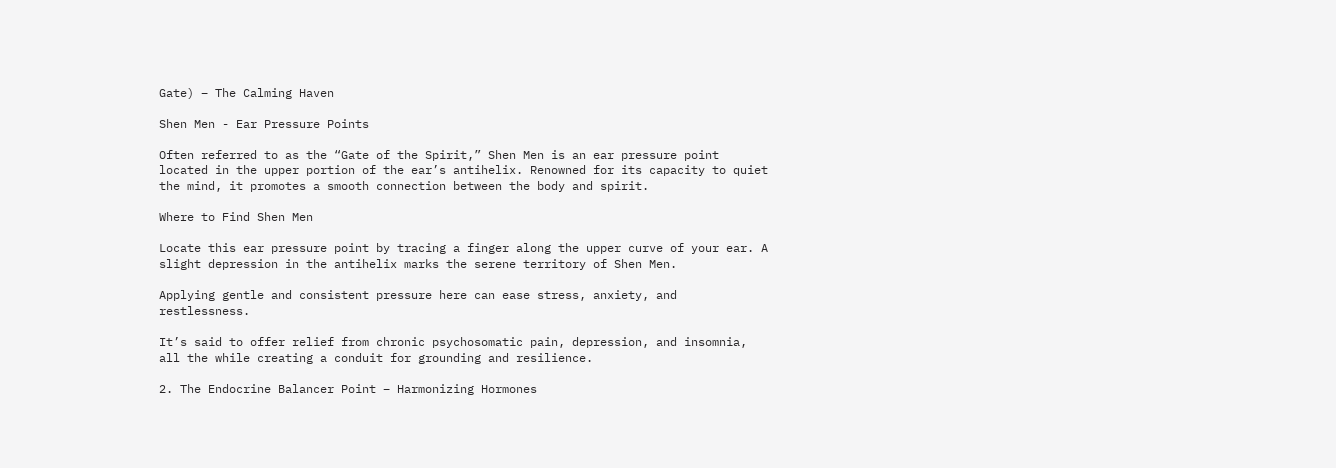Gate) – The Calming Haven

Shen Men - Ear Pressure Points

Often referred to as the “Gate of the Spirit,” Shen Men is an ear pressure point located in the upper portion of the ear’s antihelix. Renowned for its capacity to quiet the mind, it promotes a smooth connection between the body and spirit.

Where to Find Shen Men

Locate this ear pressure point by tracing a finger along the upper curve of your ear. A slight depression in the antihelix marks the serene territory of Shen Men.

Applying gentle and consistent pressure here can ease stress, anxiety, and restlessness.

It’s said to offer relief from chronic psychosomatic pain, depression, and insomnia, all the while creating a conduit for grounding and resilience.

2. The Endocrine Balancer Point – Harmonizing Hormones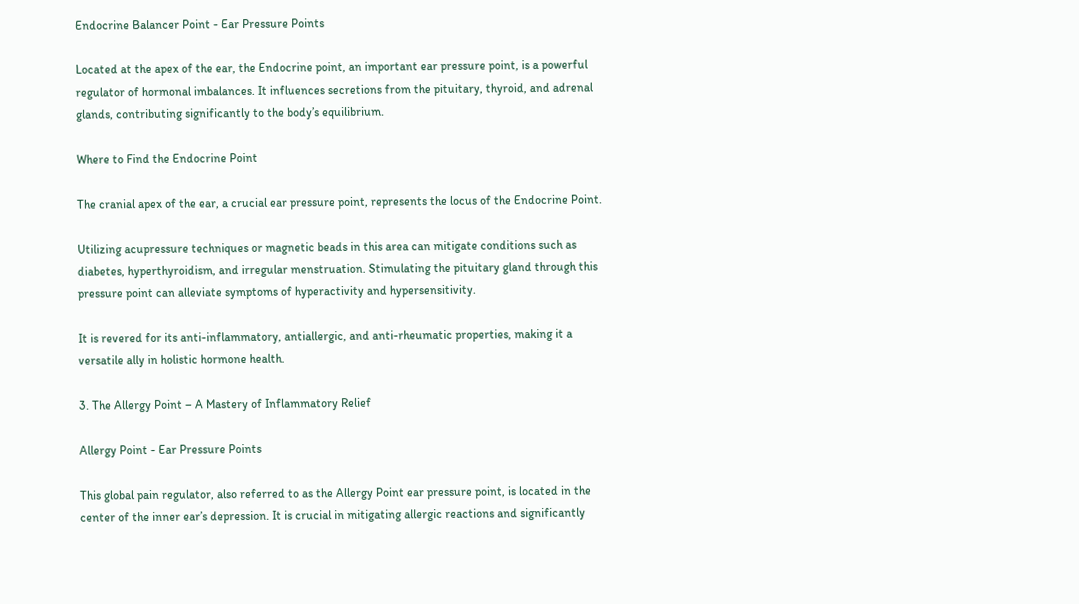Endocrine Balancer Point - Ear Pressure Points

Located at the apex of the ear, the Endocrine point, an important ear pressure point, is a powerful regulator of hormonal imbalances. It influences secretions from the pituitary, thyroid, and adrenal glands, contributing significantly to the body’s equilibrium.

Where to Find the Endocrine Point

The cranial apex of the ear, a crucial ear pressure point, represents the locus of the Endocrine Point.

Utilizing acupressure techniques or magnetic beads in this area can mitigate conditions such as diabetes, hyperthyroidism, and irregular menstruation. Stimulating the pituitary gland through this pressure point can alleviate symptoms of hyperactivity and hypersensitivity.

It is revered for its anti-inflammatory, antiallergic, and anti-rheumatic properties, making it a versatile ally in holistic hormone health.

3. The Allergy Point – A Mastery of Inflammatory Relief

Allergy Point - Ear Pressure Points

This global pain regulator, also referred to as the Allergy Point ear pressure point, is located in the center of the inner ear’s depression. It is crucial in mitigating allergic reactions and significantly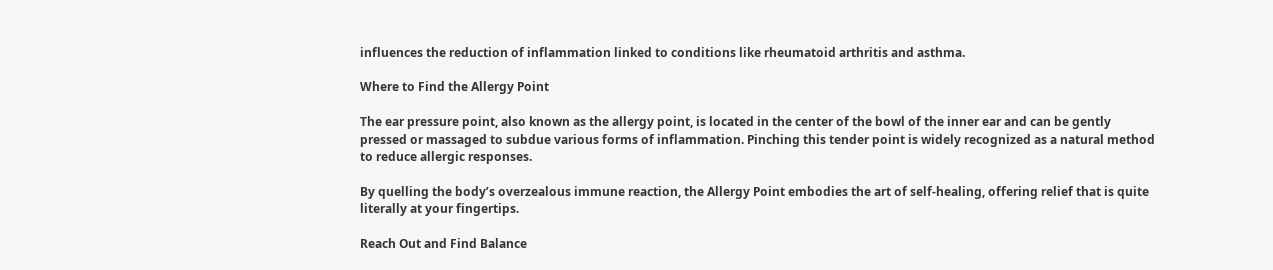influences the reduction of inflammation linked to conditions like rheumatoid arthritis and asthma.

Where to Find the Allergy Point

The ear pressure point, also known as the allergy point, is located in the center of the bowl of the inner ear and can be gently pressed or massaged to subdue various forms of inflammation. Pinching this tender point is widely recognized as a natural method to reduce allergic responses.

By quelling the body’s overzealous immune reaction, the Allergy Point embodies the art of self-healing, offering relief that is quite literally at your fingertips.

Reach Out and Find Balance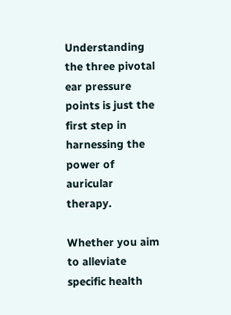Understanding the three pivotal ear pressure points is just the first step in harnessing the power of auricular therapy.

Whether you aim to alleviate specific health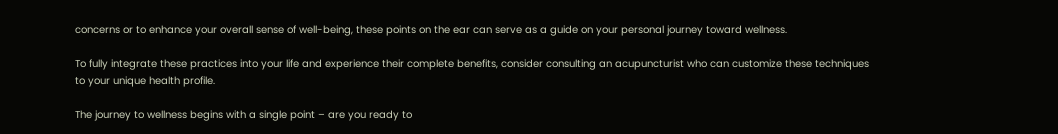concerns or to enhance your overall sense of well-being, these points on the ear can serve as a guide on your personal journey toward wellness.

To fully integrate these practices into your life and experience their complete benefits, consider consulting an acupuncturist who can customize these techniques to your unique health profile.

The journey to wellness begins with a single point – are you ready to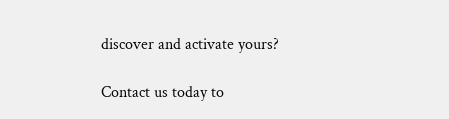discover and activate yours?

Contact us today to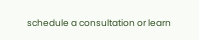schedule a consultation or learn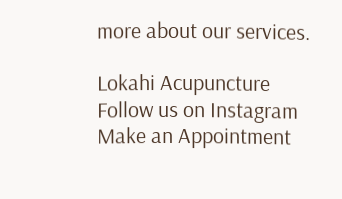more about our services.

Lokahi Acupuncture
Follow us on Instagram
Make an Appointment